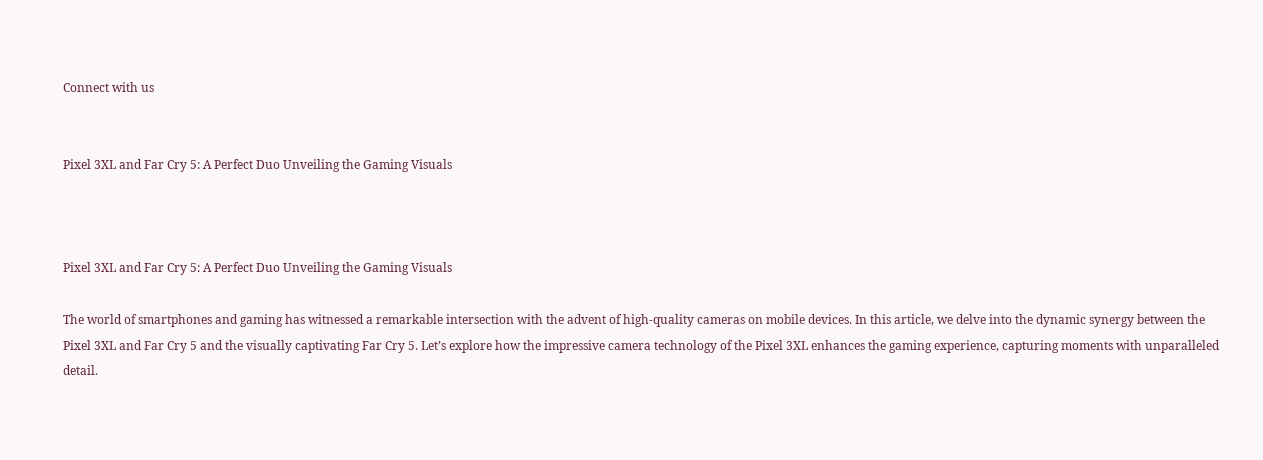Connect with us


Pixel 3XL and Far Cry 5: A Perfect Duo Unveiling the Gaming Visuals



Pixel 3XL and Far Cry 5: A Perfect Duo Unveiling the Gaming Visuals

The world of smartphones and gaming has witnessed a remarkable intersection with the advent of high-quality cameras on mobile devices. In this article, we delve into the dynamic synergy between the Pixel 3XL and Far Cry 5 and the visually captivating Far Cry 5. Let’s explore how the impressive camera technology of the Pixel 3XL enhances the gaming experience, capturing moments with unparalleled detail.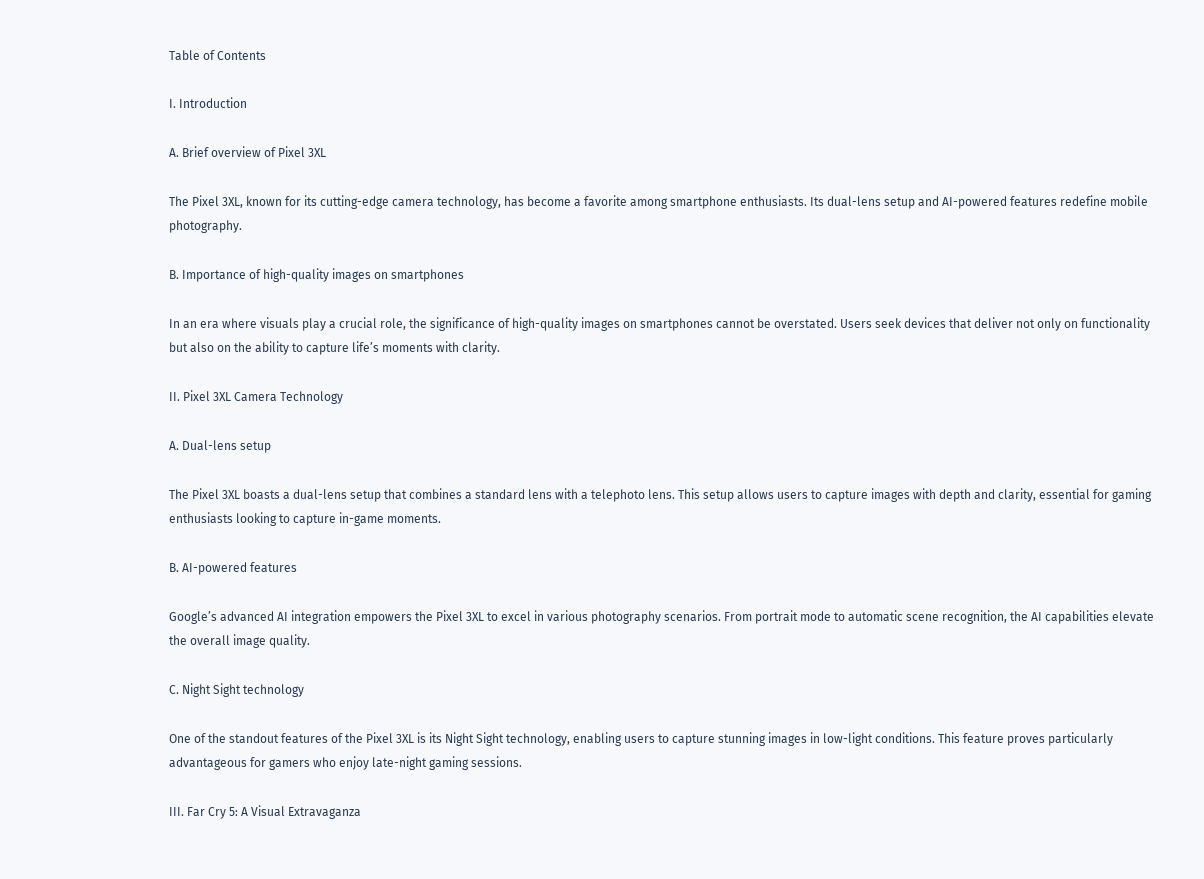Table of Contents

I. Introduction

A. Brief overview of Pixel 3XL

The Pixel 3XL, known for its cutting-edge camera technology, has become a favorite among smartphone enthusiasts. Its dual-lens setup and AI-powered features redefine mobile photography.

B. Importance of high-quality images on smartphones

In an era where visuals play a crucial role, the significance of high-quality images on smartphones cannot be overstated. Users seek devices that deliver not only on functionality but also on the ability to capture life’s moments with clarity.

II. Pixel 3XL Camera Technology

A. Dual-lens setup

The Pixel 3XL boasts a dual-lens setup that combines a standard lens with a telephoto lens. This setup allows users to capture images with depth and clarity, essential for gaming enthusiasts looking to capture in-game moments.

B. AI-powered features

Google’s advanced AI integration empowers the Pixel 3XL to excel in various photography scenarios. From portrait mode to automatic scene recognition, the AI capabilities elevate the overall image quality.

C. Night Sight technology

One of the standout features of the Pixel 3XL is its Night Sight technology, enabling users to capture stunning images in low-light conditions. This feature proves particularly advantageous for gamers who enjoy late-night gaming sessions.

III. Far Cry 5: A Visual Extravaganza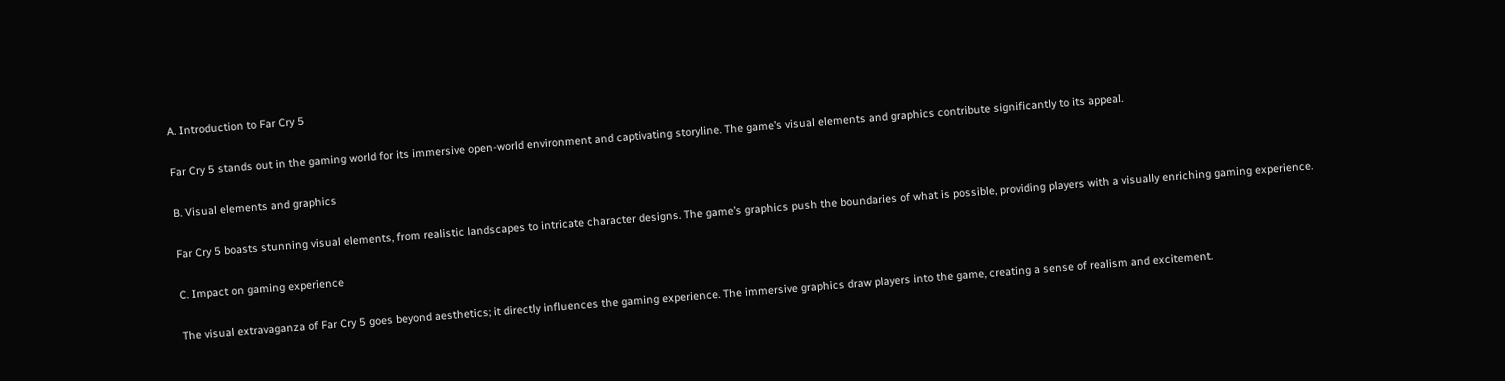A. Introduction to Far Cry 5

Far Cry 5 stands out in the gaming world for its immersive open-world environment and captivating storyline. The game’s visual elements and graphics contribute significantly to its appeal.

B. Visual elements and graphics

Far Cry 5 boasts stunning visual elements, from realistic landscapes to intricate character designs. The game’s graphics push the boundaries of what is possible, providing players with a visually enriching gaming experience.

C. Impact on gaming experience

The visual extravaganza of Far Cry 5 goes beyond aesthetics; it directly influences the gaming experience. The immersive graphics draw players into the game, creating a sense of realism and excitement.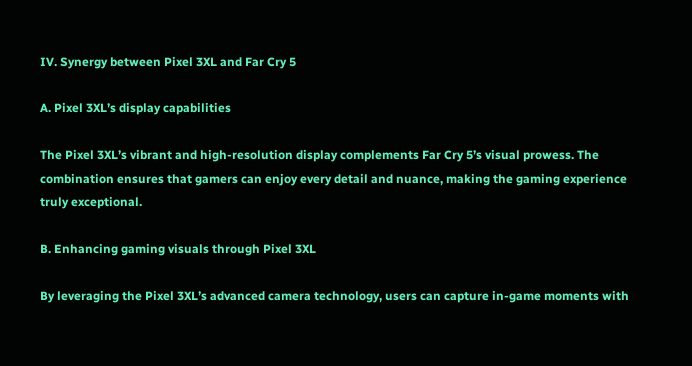IV. Synergy between Pixel 3XL and Far Cry 5

A. Pixel 3XL’s display capabilities

The Pixel 3XL’s vibrant and high-resolution display complements Far Cry 5’s visual prowess. The combination ensures that gamers can enjoy every detail and nuance, making the gaming experience truly exceptional.

B. Enhancing gaming visuals through Pixel 3XL

By leveraging the Pixel 3XL’s advanced camera technology, users can capture in-game moments with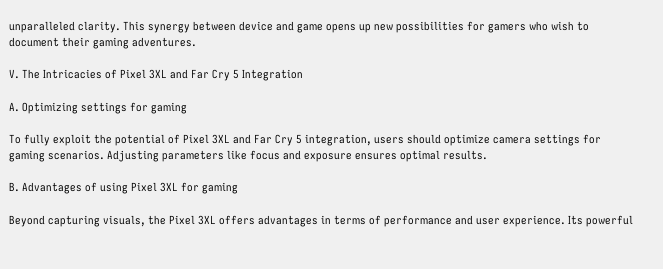unparalleled clarity. This synergy between device and game opens up new possibilities for gamers who wish to document their gaming adventures.

V. The Intricacies of Pixel 3XL and Far Cry 5 Integration

A. Optimizing settings for gaming

To fully exploit the potential of Pixel 3XL and Far Cry 5 integration, users should optimize camera settings for gaming scenarios. Adjusting parameters like focus and exposure ensures optimal results.

B. Advantages of using Pixel 3XL for gaming

Beyond capturing visuals, the Pixel 3XL offers advantages in terms of performance and user experience. Its powerful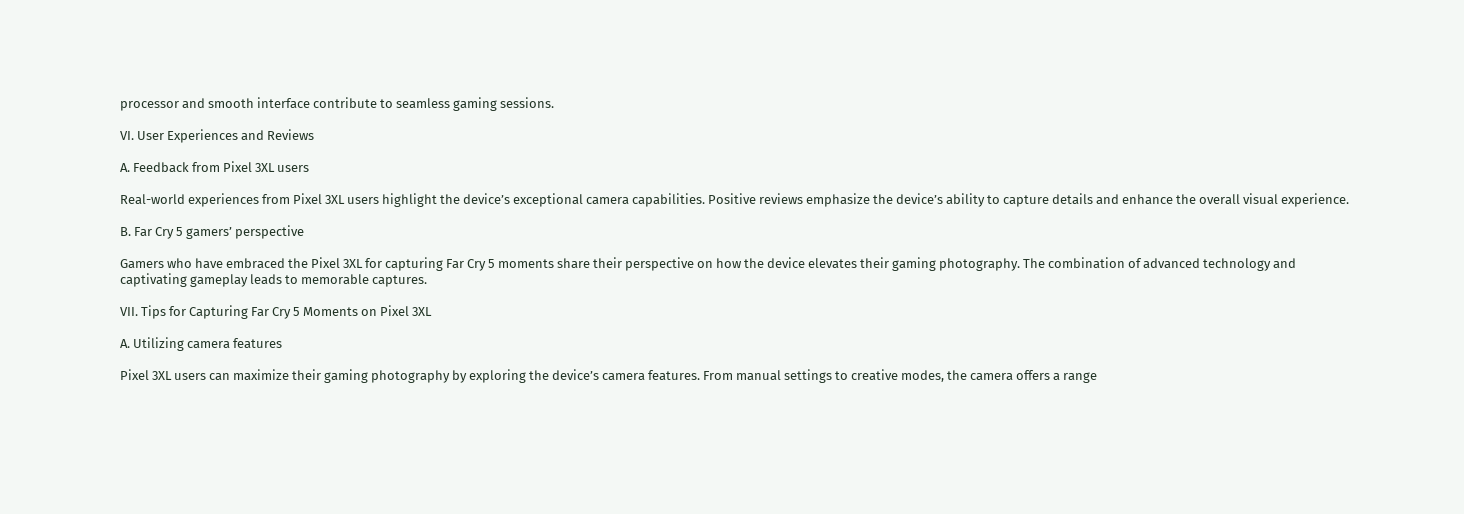processor and smooth interface contribute to seamless gaming sessions.

VI. User Experiences and Reviews

A. Feedback from Pixel 3XL users

Real-world experiences from Pixel 3XL users highlight the device’s exceptional camera capabilities. Positive reviews emphasize the device’s ability to capture details and enhance the overall visual experience.

B. Far Cry 5 gamers’ perspective

Gamers who have embraced the Pixel 3XL for capturing Far Cry 5 moments share their perspective on how the device elevates their gaming photography. The combination of advanced technology and captivating gameplay leads to memorable captures.

VII. Tips for Capturing Far Cry 5 Moments on Pixel 3XL

A. Utilizing camera features

Pixel 3XL users can maximize their gaming photography by exploring the device’s camera features. From manual settings to creative modes, the camera offers a range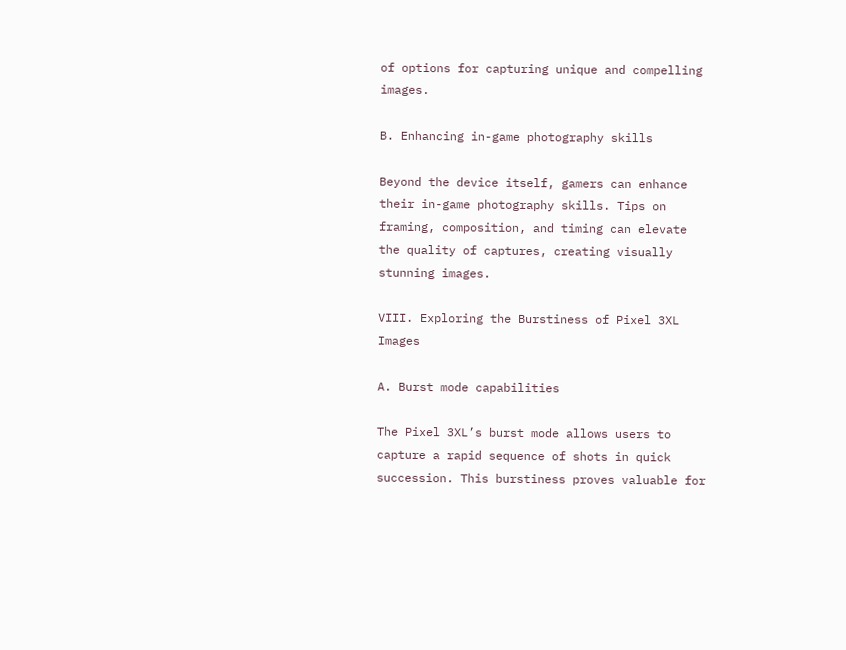of options for capturing unique and compelling images.

B. Enhancing in-game photography skills

Beyond the device itself, gamers can enhance their in-game photography skills. Tips on framing, composition, and timing can elevate the quality of captures, creating visually stunning images.

VIII. Exploring the Burstiness of Pixel 3XL Images

A. Burst mode capabilities

The Pixel 3XL’s burst mode allows users to capture a rapid sequence of shots in quick succession. This burstiness proves valuable for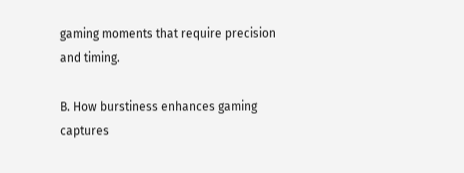gaming moments that require precision and timing.

B. How burstiness enhances gaming captures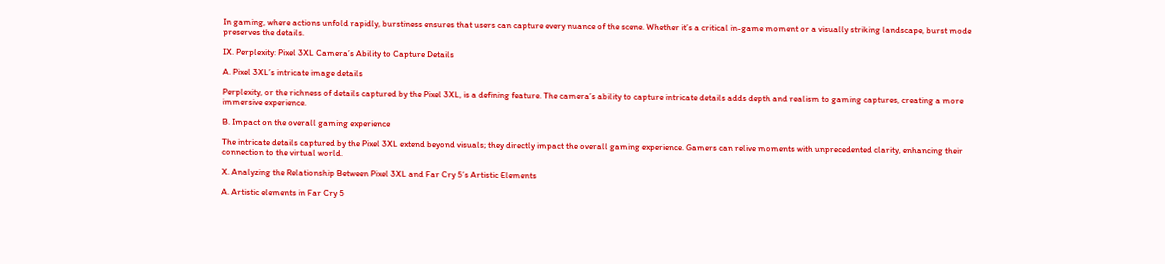In gaming, where actions unfold rapidly, burstiness ensures that users can capture every nuance of the scene. Whether it’s a critical in-game moment or a visually striking landscape, burst mode preserves the details.

IX. Perplexity: Pixel 3XL Camera’s Ability to Capture Details

A. Pixel 3XL’s intricate image details

Perplexity, or the richness of details captured by the Pixel 3XL, is a defining feature. The camera’s ability to capture intricate details adds depth and realism to gaming captures, creating a more immersive experience.

B. Impact on the overall gaming experience

The intricate details captured by the Pixel 3XL extend beyond visuals; they directly impact the overall gaming experience. Gamers can relive moments with unprecedented clarity, enhancing their connection to the virtual world.

X. Analyzing the Relationship Between Pixel 3XL and Far Cry 5’s Artistic Elements

A. Artistic elements in Far Cry 5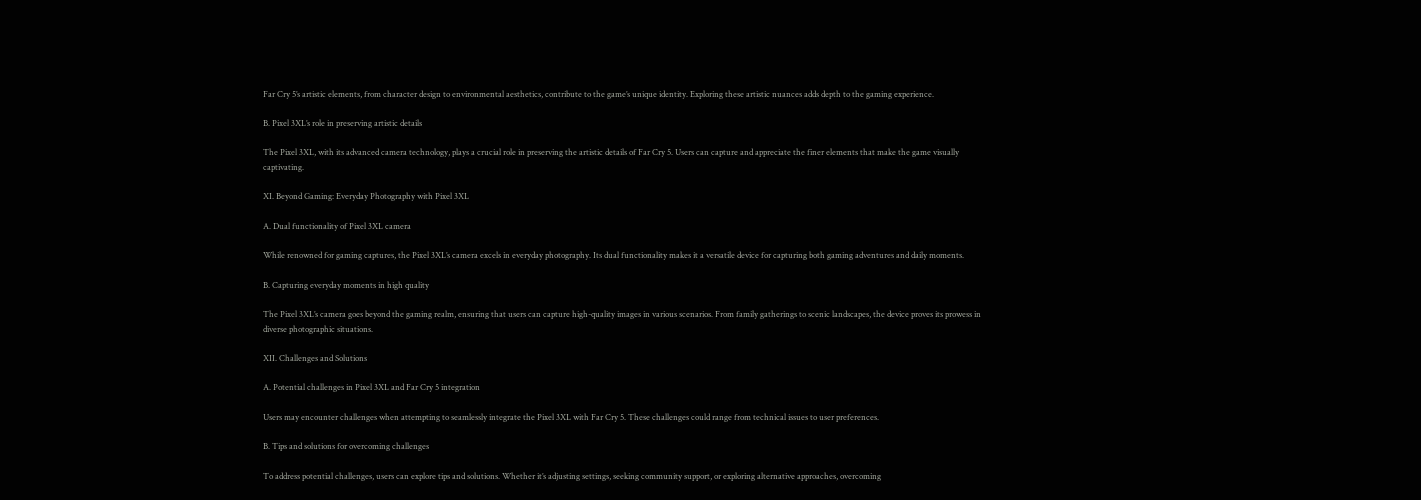Far Cry 5’s artistic elements, from character design to environmental aesthetics, contribute to the game’s unique identity. Exploring these artistic nuances adds depth to the gaming experience.

B. Pixel 3XL’s role in preserving artistic details

The Pixel 3XL, with its advanced camera technology, plays a crucial role in preserving the artistic details of Far Cry 5. Users can capture and appreciate the finer elements that make the game visually captivating.

XI. Beyond Gaming: Everyday Photography with Pixel 3XL

A. Dual functionality of Pixel 3XL camera

While renowned for gaming captures, the Pixel 3XL’s camera excels in everyday photography. Its dual functionality makes it a versatile device for capturing both gaming adventures and daily moments.

B. Capturing everyday moments in high quality

The Pixel 3XL’s camera goes beyond the gaming realm, ensuring that users can capture high-quality images in various scenarios. From family gatherings to scenic landscapes, the device proves its prowess in diverse photographic situations.

XII. Challenges and Solutions

A. Potential challenges in Pixel 3XL and Far Cry 5 integration

Users may encounter challenges when attempting to seamlessly integrate the Pixel 3XL with Far Cry 5. These challenges could range from technical issues to user preferences.

B. Tips and solutions for overcoming challenges

To address potential challenges, users can explore tips and solutions. Whether it’s adjusting settings, seeking community support, or exploring alternative approaches, overcoming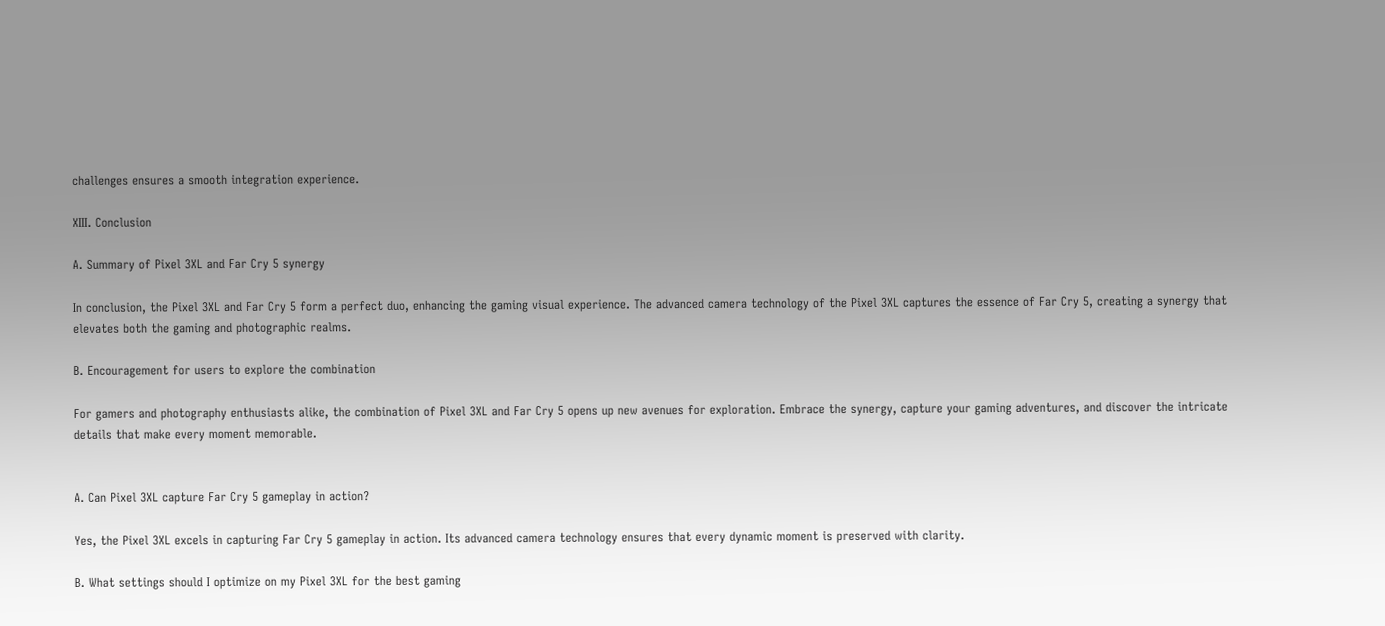challenges ensures a smooth integration experience.

XIII. Conclusion

A. Summary of Pixel 3XL and Far Cry 5 synergy

In conclusion, the Pixel 3XL and Far Cry 5 form a perfect duo, enhancing the gaming visual experience. The advanced camera technology of the Pixel 3XL captures the essence of Far Cry 5, creating a synergy that elevates both the gaming and photographic realms.

B. Encouragement for users to explore the combination

For gamers and photography enthusiasts alike, the combination of Pixel 3XL and Far Cry 5 opens up new avenues for exploration. Embrace the synergy, capture your gaming adventures, and discover the intricate details that make every moment memorable.


A. Can Pixel 3XL capture Far Cry 5 gameplay in action?

Yes, the Pixel 3XL excels in capturing Far Cry 5 gameplay in action. Its advanced camera technology ensures that every dynamic moment is preserved with clarity.

B. What settings should I optimize on my Pixel 3XL for the best gaming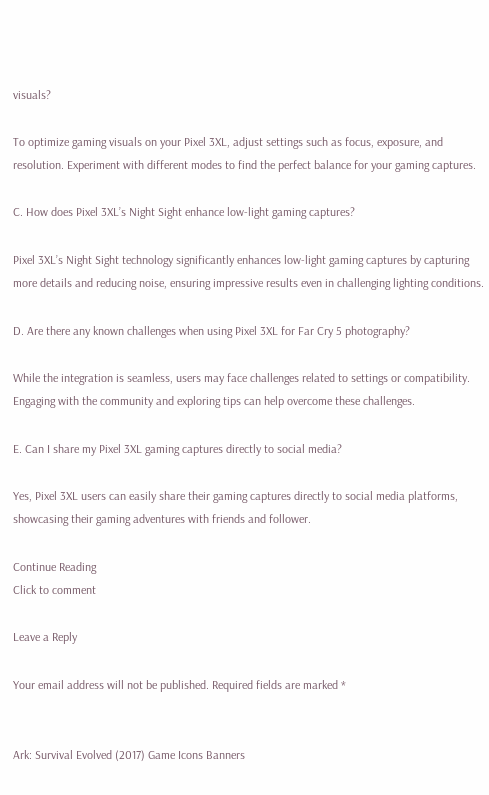visuals?

To optimize gaming visuals on your Pixel 3XL, adjust settings such as focus, exposure, and resolution. Experiment with different modes to find the perfect balance for your gaming captures.

C. How does Pixel 3XL’s Night Sight enhance low-light gaming captures?

Pixel 3XL’s Night Sight technology significantly enhances low-light gaming captures by capturing more details and reducing noise, ensuring impressive results even in challenging lighting conditions.

D. Are there any known challenges when using Pixel 3XL for Far Cry 5 photography?

While the integration is seamless, users may face challenges related to settings or compatibility. Engaging with the community and exploring tips can help overcome these challenges.

E. Can I share my Pixel 3XL gaming captures directly to social media?

Yes, Pixel 3XL users can easily share their gaming captures directly to social media platforms, showcasing their gaming adventures with friends and follower.

Continue Reading
Click to comment

Leave a Reply

Your email address will not be published. Required fields are marked *


Ark: Survival Evolved (2017) Game Icons Banners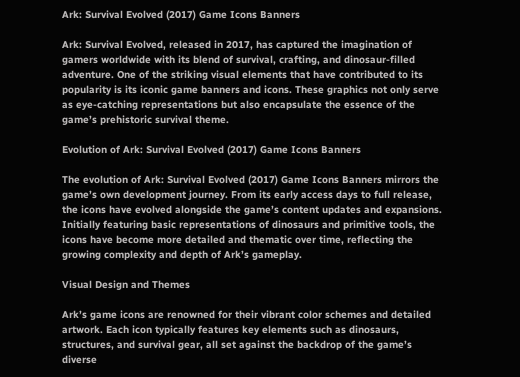Ark: Survival Evolved (2017) Game Icons Banners

Ark: Survival Evolved, released in 2017, has captured the imagination of gamers worldwide with its blend of survival, crafting, and dinosaur-filled adventure. One of the striking visual elements that have contributed to its popularity is its iconic game banners and icons. These graphics not only serve as eye-catching representations but also encapsulate the essence of the game’s prehistoric survival theme.

Evolution of Ark: Survival Evolved (2017) Game Icons Banners

The evolution of Ark: Survival Evolved (2017) Game Icons Banners mirrors the game’s own development journey. From its early access days to full release, the icons have evolved alongside the game’s content updates and expansions. Initially featuring basic representations of dinosaurs and primitive tools, the icons have become more detailed and thematic over time, reflecting the growing complexity and depth of Ark’s gameplay.

Visual Design and Themes

Ark’s game icons are renowned for their vibrant color schemes and detailed artwork. Each icon typically features key elements such as dinosaurs, structures, and survival gear, all set against the backdrop of the game’s diverse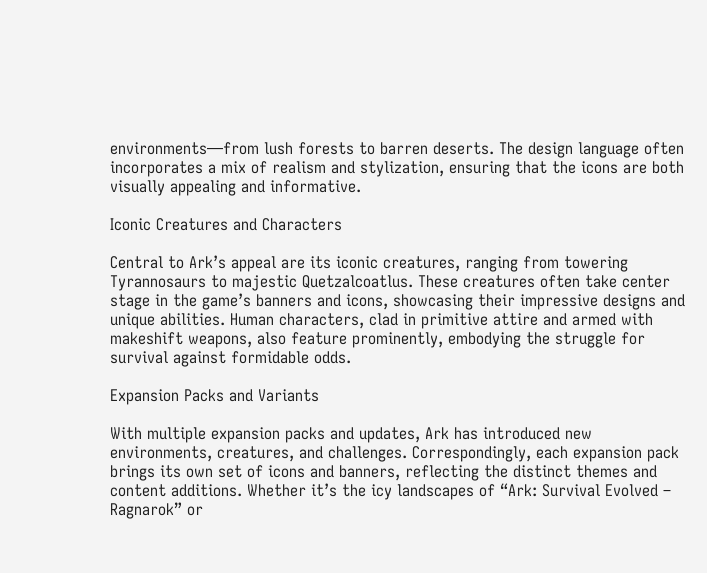environments—from lush forests to barren deserts. The design language often incorporates a mix of realism and stylization, ensuring that the icons are both visually appealing and informative.

Iconic Creatures and Characters

Central to Ark’s appeal are its iconic creatures, ranging from towering Tyrannosaurs to majestic Quetzalcoatlus. These creatures often take center stage in the game’s banners and icons, showcasing their impressive designs and unique abilities. Human characters, clad in primitive attire and armed with makeshift weapons, also feature prominently, embodying the struggle for survival against formidable odds.

Expansion Packs and Variants

With multiple expansion packs and updates, Ark has introduced new environments, creatures, and challenges. Correspondingly, each expansion pack brings its own set of icons and banners, reflecting the distinct themes and content additions. Whether it’s the icy landscapes of “Ark: Survival Evolved – Ragnarok” or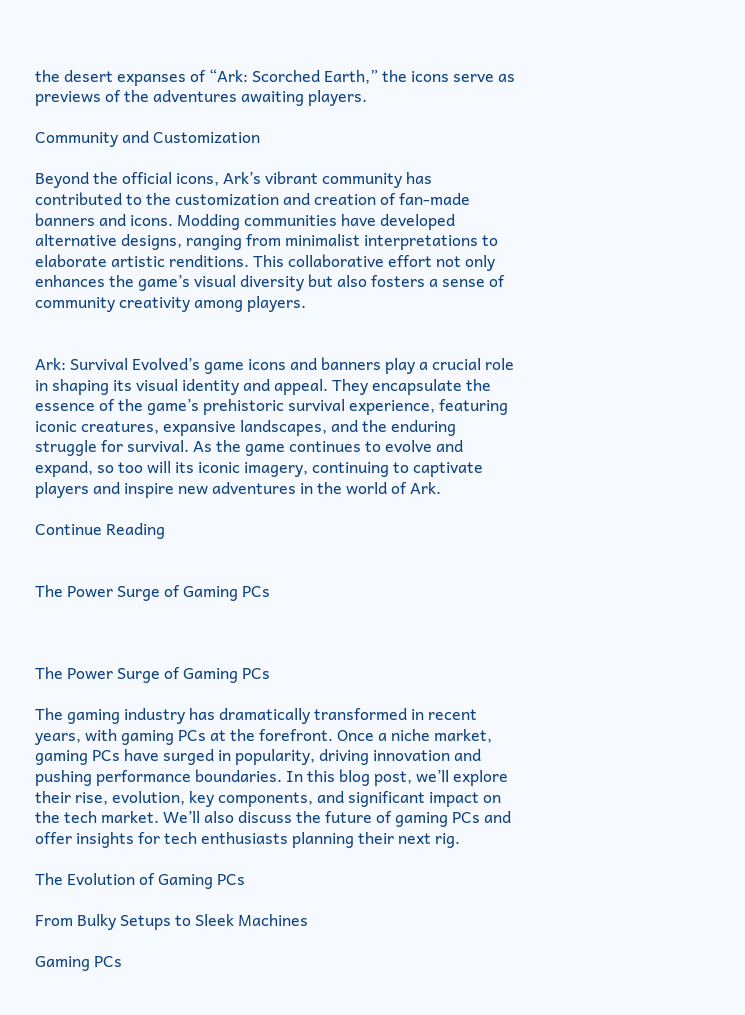the desert expanses of “Ark: Scorched Earth,” the icons serve as previews of the adventures awaiting players.

Community and Customization

Beyond the official icons, Ark’s vibrant community has contributed to the customization and creation of fan-made banners and icons. Modding communities have developed alternative designs, ranging from minimalist interpretations to elaborate artistic renditions. This collaborative effort not only enhances the game’s visual diversity but also fosters a sense of community creativity among players.


Ark: Survival Evolved’s game icons and banners play a crucial role in shaping its visual identity and appeal. They encapsulate the essence of the game’s prehistoric survival experience, featuring iconic creatures, expansive landscapes, and the enduring struggle for survival. As the game continues to evolve and expand, so too will its iconic imagery, continuing to captivate players and inspire new adventures in the world of Ark.

Continue Reading


The Power Surge of Gaming PCs



The Power Surge of Gaming PCs

The gaming industry has dramatically transformed in recent years, with gaming PCs at the forefront. Once a niche market, gaming PCs have surged in popularity, driving innovation and pushing performance boundaries. In this blog post, we’ll explore their rise, evolution, key components, and significant impact on the tech market. We’ll also discuss the future of gaming PCs and offer insights for tech enthusiasts planning their next rig.

The Evolution of Gaming PCs

From Bulky Setups to Sleek Machines

Gaming PCs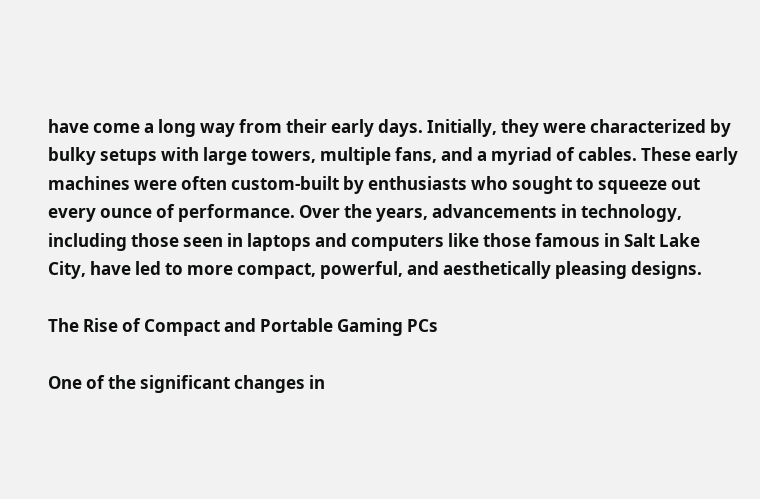have come a long way from their early days. Initially, they were characterized by bulky setups with large towers, multiple fans, and a myriad of cables. These early machines were often custom-built by enthusiasts who sought to squeeze out every ounce of performance. Over the years, advancements in technology, including those seen in laptops and computers like those famous in Salt Lake City, have led to more compact, powerful, and aesthetically pleasing designs.

The Rise of Compact and Portable Gaming PCs

One of the significant changes in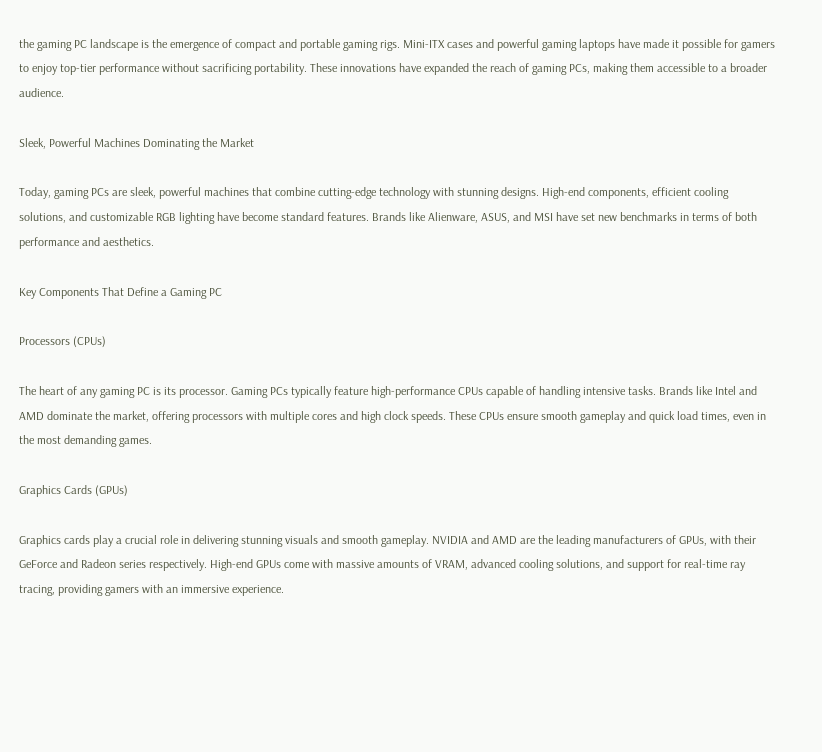the gaming PC landscape is the emergence of compact and portable gaming rigs. Mini-ITX cases and powerful gaming laptops have made it possible for gamers to enjoy top-tier performance without sacrificing portability. These innovations have expanded the reach of gaming PCs, making them accessible to a broader audience.

Sleek, Powerful Machines Dominating the Market

Today, gaming PCs are sleek, powerful machines that combine cutting-edge technology with stunning designs. High-end components, efficient cooling solutions, and customizable RGB lighting have become standard features. Brands like Alienware, ASUS, and MSI have set new benchmarks in terms of both performance and aesthetics.

Key Components That Define a Gaming PC

Processors (CPUs)

The heart of any gaming PC is its processor. Gaming PCs typically feature high-performance CPUs capable of handling intensive tasks. Brands like Intel and AMD dominate the market, offering processors with multiple cores and high clock speeds. These CPUs ensure smooth gameplay and quick load times, even in the most demanding games.

Graphics Cards (GPUs)

Graphics cards play a crucial role in delivering stunning visuals and smooth gameplay. NVIDIA and AMD are the leading manufacturers of GPUs, with their GeForce and Radeon series respectively. High-end GPUs come with massive amounts of VRAM, advanced cooling solutions, and support for real-time ray tracing, providing gamers with an immersive experience.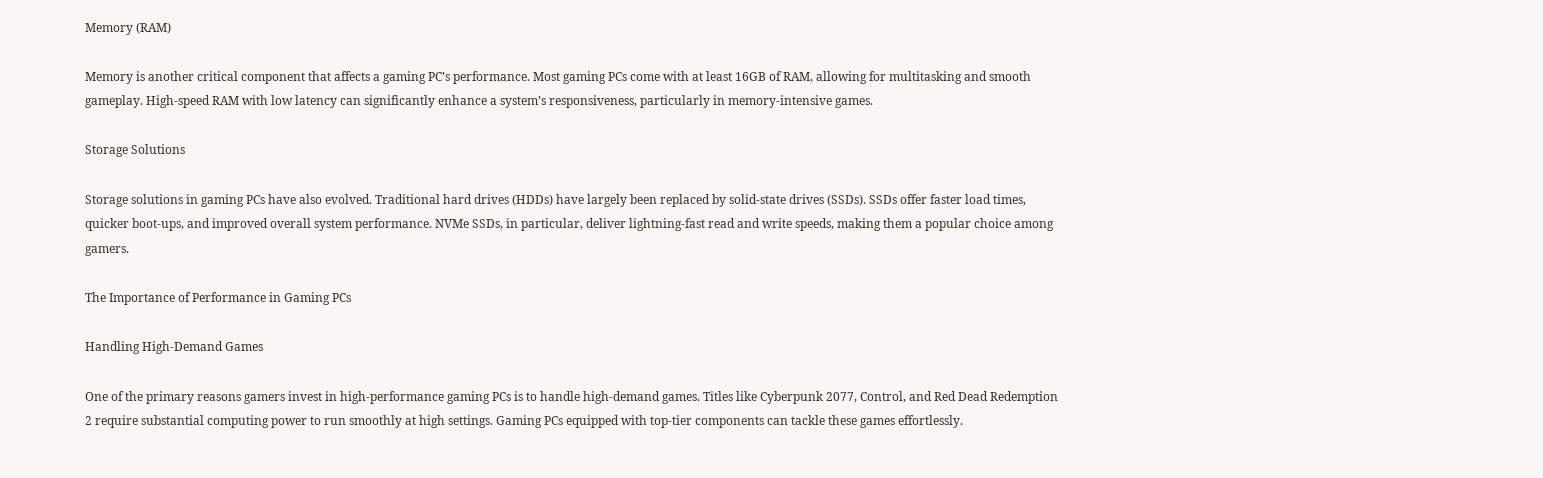Memory (RAM)

Memory is another critical component that affects a gaming PC’s performance. Most gaming PCs come with at least 16GB of RAM, allowing for multitasking and smooth gameplay. High-speed RAM with low latency can significantly enhance a system’s responsiveness, particularly in memory-intensive games.

Storage Solutions

Storage solutions in gaming PCs have also evolved. Traditional hard drives (HDDs) have largely been replaced by solid-state drives (SSDs). SSDs offer faster load times, quicker boot-ups, and improved overall system performance. NVMe SSDs, in particular, deliver lightning-fast read and write speeds, making them a popular choice among gamers.

The Importance of Performance in Gaming PCs

Handling High-Demand Games

One of the primary reasons gamers invest in high-performance gaming PCs is to handle high-demand games. Titles like Cyberpunk 2077, Control, and Red Dead Redemption 2 require substantial computing power to run smoothly at high settings. Gaming PCs equipped with top-tier components can tackle these games effortlessly.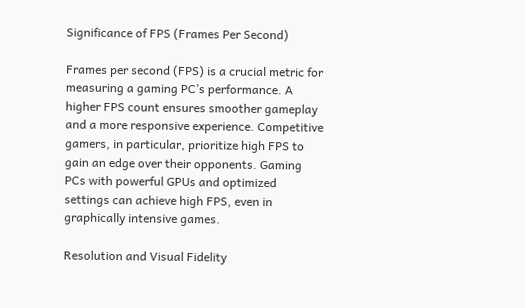Significance of FPS (Frames Per Second)

Frames per second (FPS) is a crucial metric for measuring a gaming PC’s performance. A higher FPS count ensures smoother gameplay and a more responsive experience. Competitive gamers, in particular, prioritize high FPS to gain an edge over their opponents. Gaming PCs with powerful GPUs and optimized settings can achieve high FPS, even in graphically intensive games.

Resolution and Visual Fidelity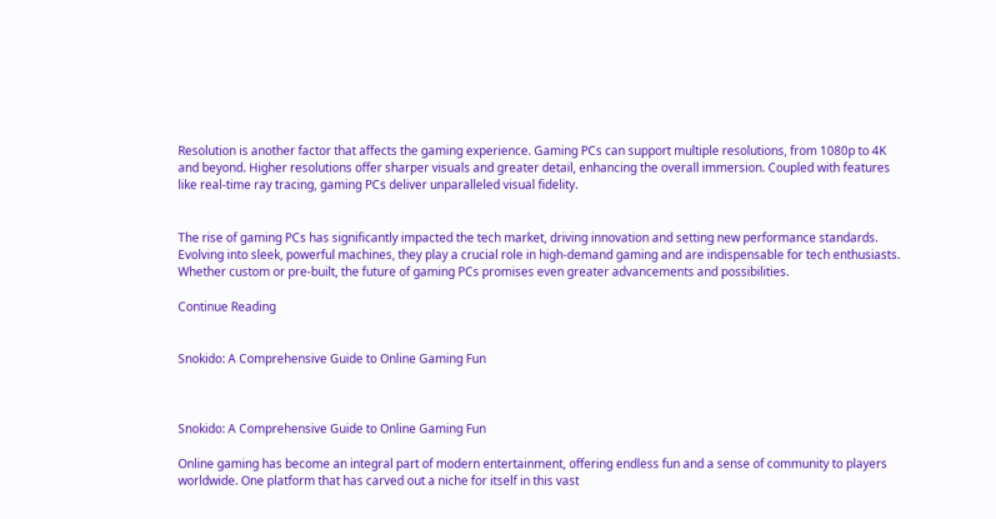Resolution is another factor that affects the gaming experience. Gaming PCs can support multiple resolutions, from 1080p to 4K and beyond. Higher resolutions offer sharper visuals and greater detail, enhancing the overall immersion. Coupled with features like real-time ray tracing, gaming PCs deliver unparalleled visual fidelity.


The rise of gaming PCs has significantly impacted the tech market, driving innovation and setting new performance standards. Evolving into sleek, powerful machines, they play a crucial role in high-demand gaming and are indispensable for tech enthusiasts. Whether custom or pre-built, the future of gaming PCs promises even greater advancements and possibilities.

Continue Reading


Snokido: A Comprehensive Guide to Online Gaming Fun



Snokido: A Comprehensive Guide to Online Gaming Fun

Online gaming has become an integral part of modern entertainment, offering endless fun and a sense of community to players worldwide. One platform that has carved out a niche for itself in this vast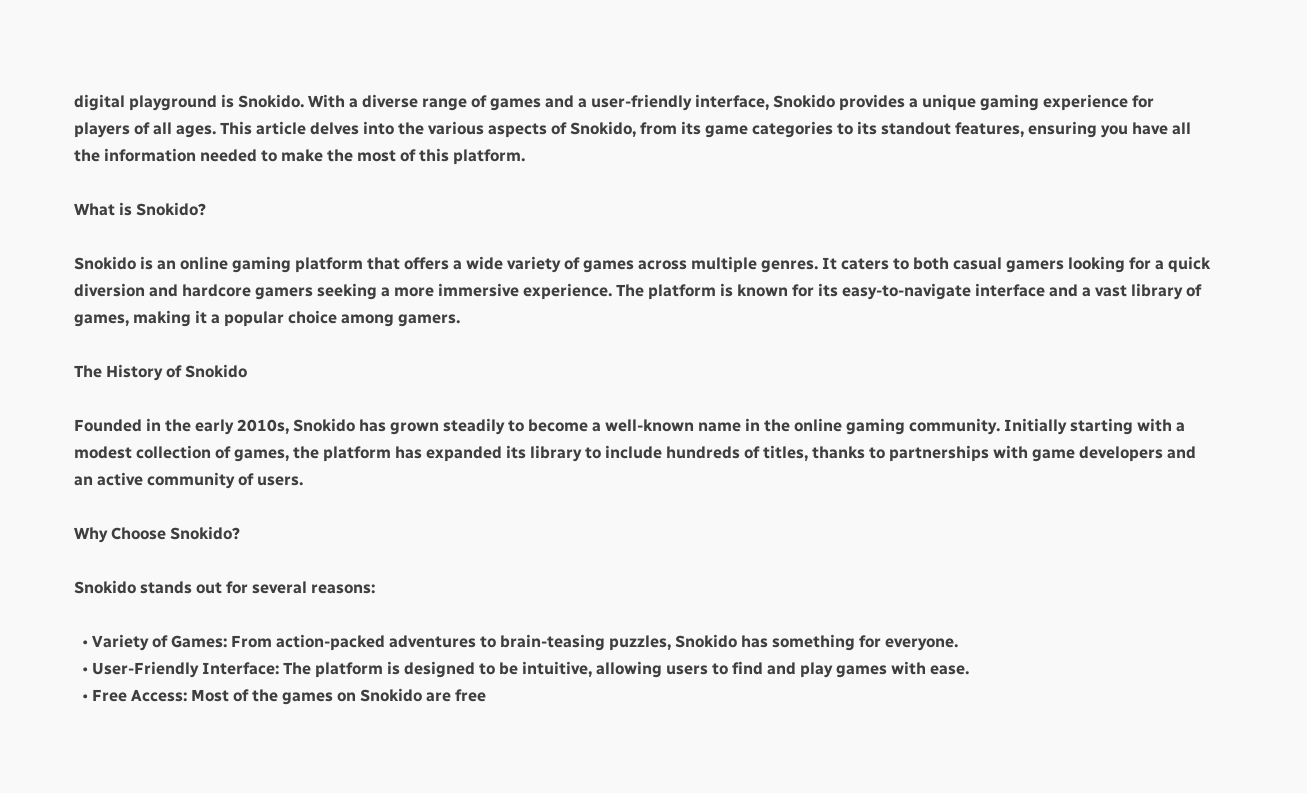digital playground is Snokido. With a diverse range of games and a user-friendly interface, Snokido provides a unique gaming experience for players of all ages. This article delves into the various aspects of Snokido, from its game categories to its standout features, ensuring you have all the information needed to make the most of this platform.

What is Snokido?

Snokido is an online gaming platform that offers a wide variety of games across multiple genres. It caters to both casual gamers looking for a quick diversion and hardcore gamers seeking a more immersive experience. The platform is known for its easy-to-navigate interface and a vast library of games, making it a popular choice among gamers.

The History of Snokido

Founded in the early 2010s, Snokido has grown steadily to become a well-known name in the online gaming community. Initially starting with a modest collection of games, the platform has expanded its library to include hundreds of titles, thanks to partnerships with game developers and an active community of users.

Why Choose Snokido?

Snokido stands out for several reasons:

  • Variety of Games: From action-packed adventures to brain-teasing puzzles, Snokido has something for everyone.
  • User-Friendly Interface: The platform is designed to be intuitive, allowing users to find and play games with ease.
  • Free Access: Most of the games on Snokido are free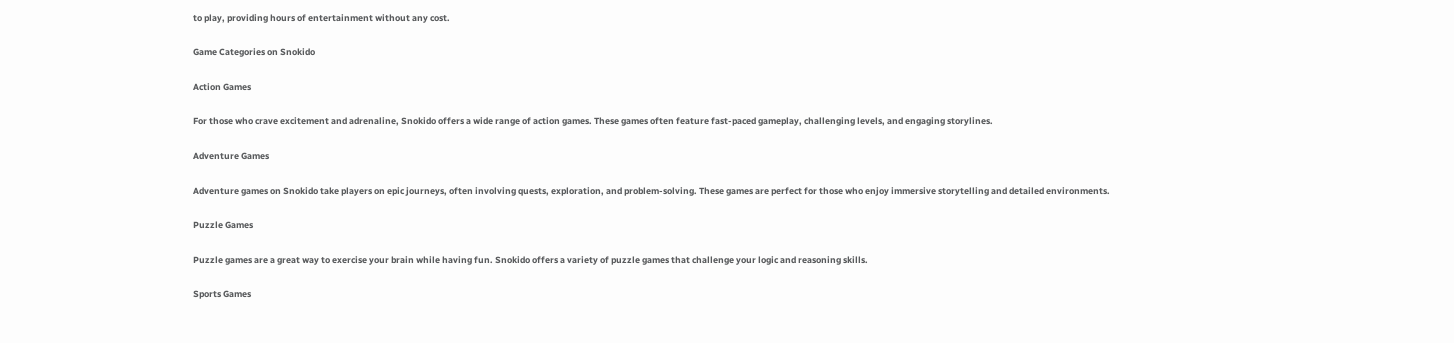to play, providing hours of entertainment without any cost.

Game Categories on Snokido

Action Games

For those who crave excitement and adrenaline, Snokido offers a wide range of action games. These games often feature fast-paced gameplay, challenging levels, and engaging storylines.

Adventure Games

Adventure games on Snokido take players on epic journeys, often involving quests, exploration, and problem-solving. These games are perfect for those who enjoy immersive storytelling and detailed environments.

Puzzle Games

Puzzle games are a great way to exercise your brain while having fun. Snokido offers a variety of puzzle games that challenge your logic and reasoning skills.

Sports Games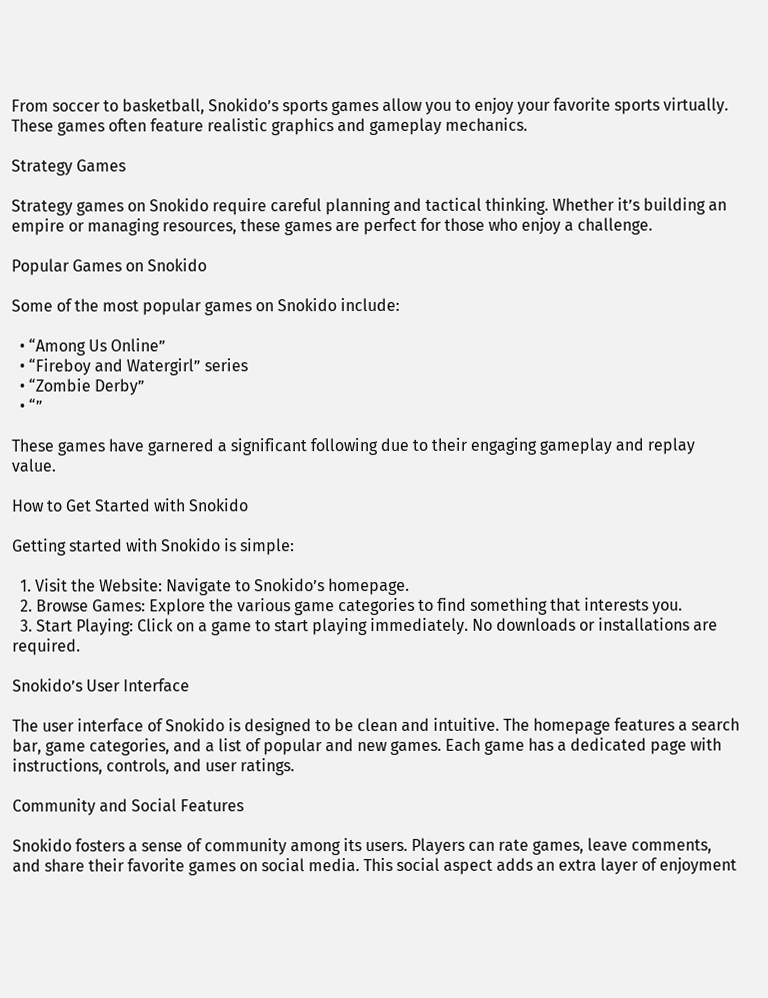From soccer to basketball, Snokido’s sports games allow you to enjoy your favorite sports virtually. These games often feature realistic graphics and gameplay mechanics.

Strategy Games

Strategy games on Snokido require careful planning and tactical thinking. Whether it’s building an empire or managing resources, these games are perfect for those who enjoy a challenge.

Popular Games on Snokido

Some of the most popular games on Snokido include:

  • “Among Us Online”
  • “Fireboy and Watergirl” series
  • “Zombie Derby”
  • “”

These games have garnered a significant following due to their engaging gameplay and replay value.

How to Get Started with Snokido

Getting started with Snokido is simple:

  1. Visit the Website: Navigate to Snokido’s homepage.
  2. Browse Games: Explore the various game categories to find something that interests you.
  3. Start Playing: Click on a game to start playing immediately. No downloads or installations are required.

Snokido’s User Interface

The user interface of Snokido is designed to be clean and intuitive. The homepage features a search bar, game categories, and a list of popular and new games. Each game has a dedicated page with instructions, controls, and user ratings.

Community and Social Features

Snokido fosters a sense of community among its users. Players can rate games, leave comments, and share their favorite games on social media. This social aspect adds an extra layer of enjoyment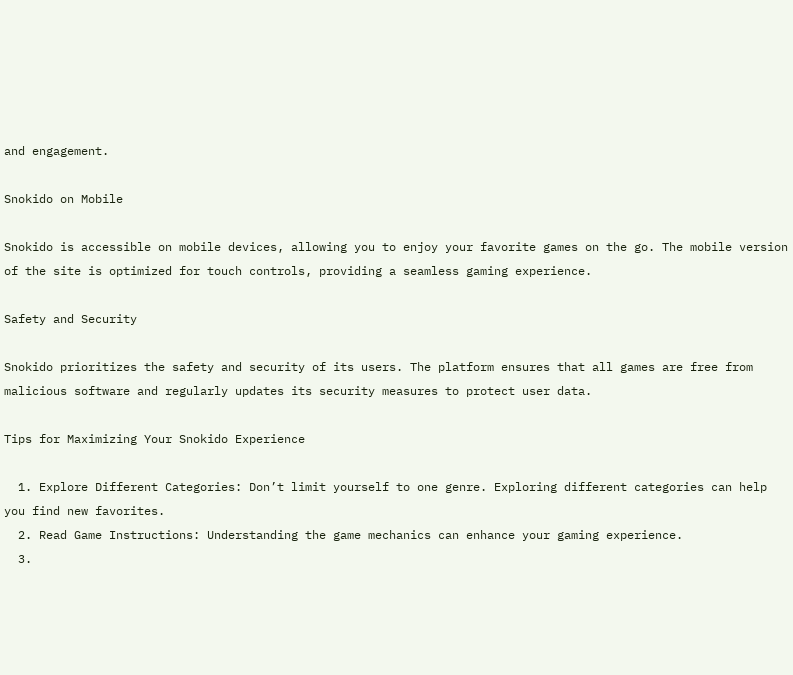and engagement.

Snokido on Mobile

Snokido is accessible on mobile devices, allowing you to enjoy your favorite games on the go. The mobile version of the site is optimized for touch controls, providing a seamless gaming experience.

Safety and Security

Snokido prioritizes the safety and security of its users. The platform ensures that all games are free from malicious software and regularly updates its security measures to protect user data.

Tips for Maximizing Your Snokido Experience

  1. Explore Different Categories: Don’t limit yourself to one genre. Exploring different categories can help you find new favorites.
  2. Read Game Instructions: Understanding the game mechanics can enhance your gaming experience.
  3.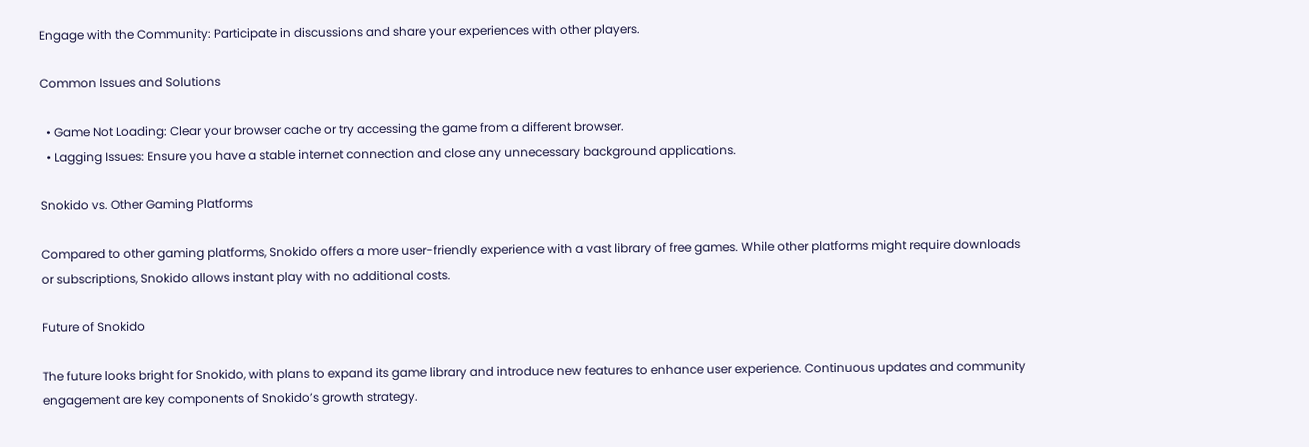Engage with the Community: Participate in discussions and share your experiences with other players.

Common Issues and Solutions

  • Game Not Loading: Clear your browser cache or try accessing the game from a different browser.
  • Lagging Issues: Ensure you have a stable internet connection and close any unnecessary background applications.

Snokido vs. Other Gaming Platforms

Compared to other gaming platforms, Snokido offers a more user-friendly experience with a vast library of free games. While other platforms might require downloads or subscriptions, Snokido allows instant play with no additional costs.

Future of Snokido

The future looks bright for Snokido, with plans to expand its game library and introduce new features to enhance user experience. Continuous updates and community engagement are key components of Snokido’s growth strategy.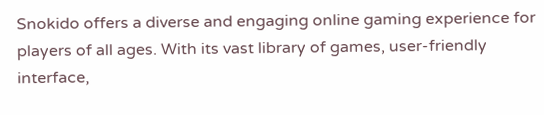Snokido offers a diverse and engaging online gaming experience for players of all ages. With its vast library of games, user-friendly interface,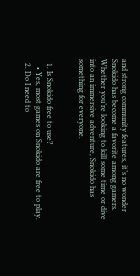and strong community features, it’s no wonder Snokido has become a favorite among gamers. Whether you’re looking to kill some time or dive into an immersive adventure, Snokido has something for everyone.


  1. Is Snokido free to use?
    • Yes, most games on Snokido are free to play.
  2. Do I need to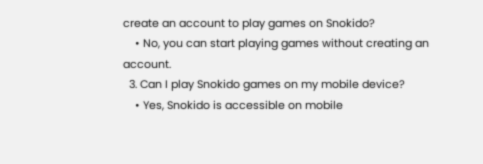create an account to play games on Snokido?
    • No, you can start playing games without creating an account.
  3. Can I play Snokido games on my mobile device?
    • Yes, Snokido is accessible on mobile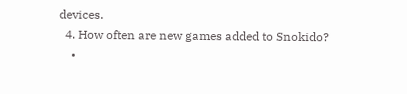devices.
  4. How often are new games added to Snokido?
    •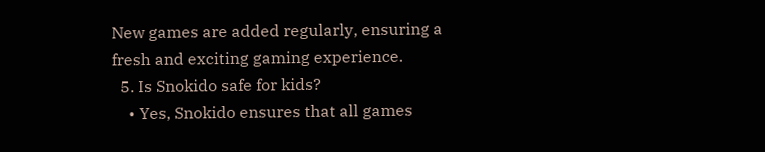New games are added regularly, ensuring a fresh and exciting gaming experience.
  5. Is Snokido safe for kids?
    • Yes, Snokido ensures that all games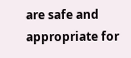are safe and appropriate for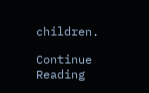children.

Continue Reading